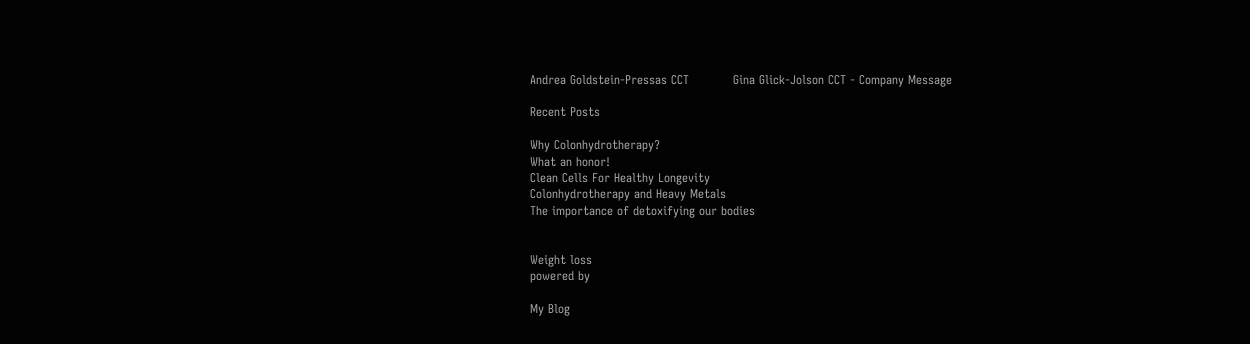Andrea Goldstein-Pressas CCT           Gina Glick-Jolson CCT - Company Message

Recent Posts

Why Colonhydrotherapy?
What an honor!
Clean Cells For Healthy Longevity
Colonhydrotherapy and Heavy Metals
The importance of detoxifying our bodies


Weight loss
powered by

My Blog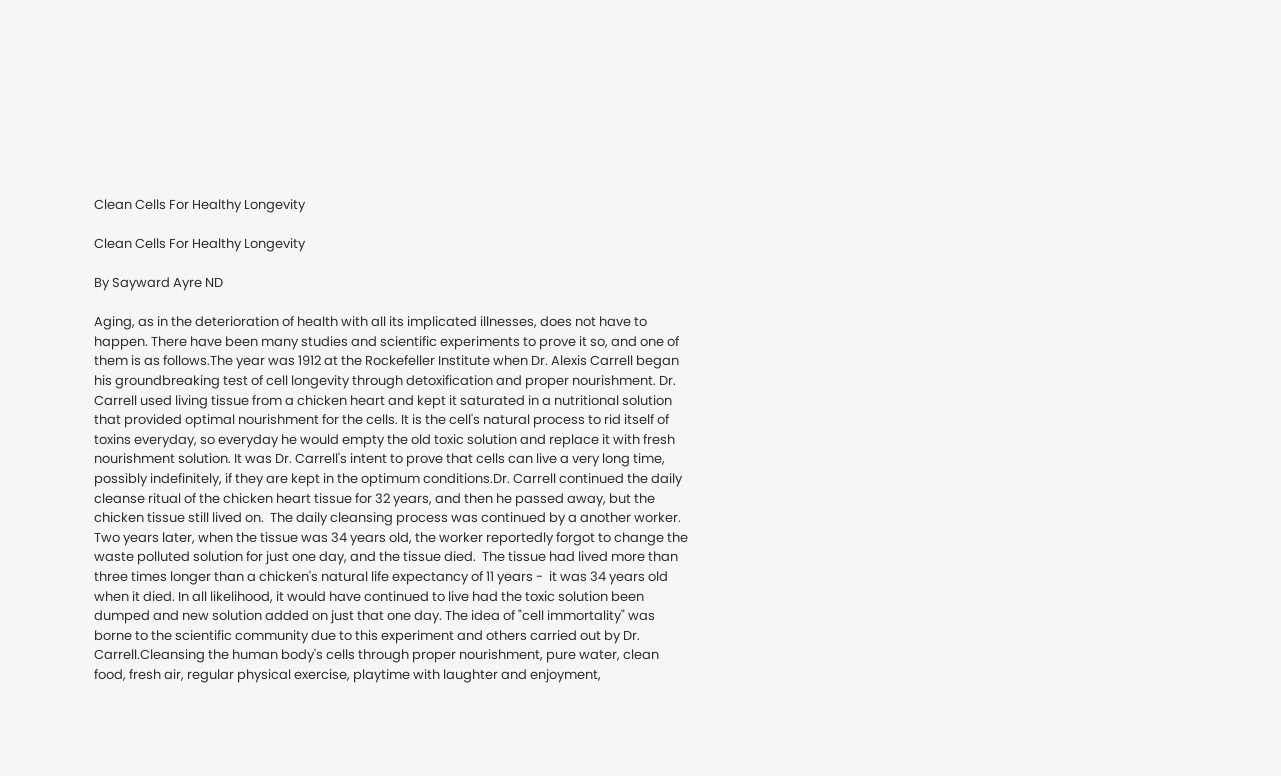Clean Cells For Healthy Longevity

Clean Cells For Healthy Longevity

By Sayward Ayre ND

Aging, as in the deterioration of health with all its implicated illnesses, does not have to happen. There have been many studies and scientific experiments to prove it so, and one of them is as follows.The year was 1912 at the Rockefeller Institute when Dr. Alexis Carrell began his groundbreaking test of cell longevity through detoxification and proper nourishment. Dr. Carrell used living tissue from a chicken heart and kept it saturated in a nutritional solution that provided optimal nourishment for the cells. It is the cell's natural process to rid itself of toxins everyday, so everyday he would empty the old toxic solution and replace it with fresh nourishment solution. It was Dr. Carrell's intent to prove that cells can live a very long time, possibly indefinitely, if they are kept in the optimum conditions.Dr. Carrell continued the daily cleanse ritual of the chicken heart tissue for 32 years, and then he passed away, but the chicken tissue still lived on.  The daily cleansing process was continued by a another worker. Two years later, when the tissue was 34 years old, the worker reportedly forgot to change the waste polluted solution for just one day, and the tissue died.  The tissue had lived more than three times longer than a chicken's natural life expectancy of 11 years -  it was 34 years old when it died. In all likelihood, it would have continued to live had the toxic solution been dumped and new solution added on just that one day. The idea of "cell immortality" was borne to the scientific community due to this experiment and others carried out by Dr. Carrell.Cleansing the human body's cells through proper nourishment, pure water, clean food, fresh air, regular physical exercise, playtime with laughter and enjoyment,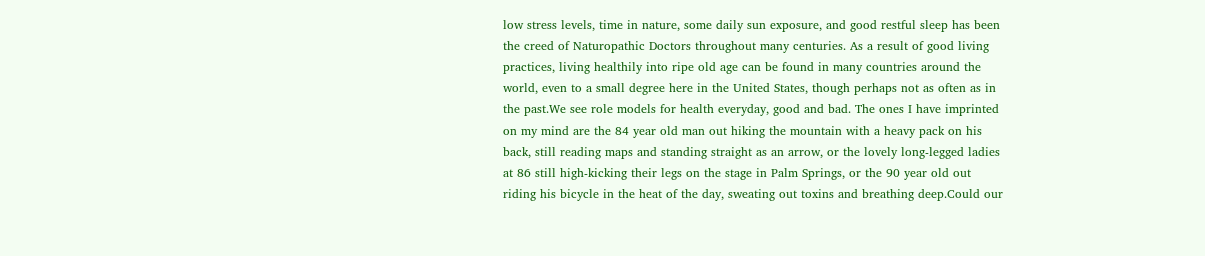low stress levels, time in nature, some daily sun exposure, and good restful sleep has been the creed of Naturopathic Doctors throughout many centuries. As a result of good living practices, living healthily into ripe old age can be found in many countries around the world, even to a small degree here in the United States, though perhaps not as often as in the past.We see role models for health everyday, good and bad. The ones I have imprinted on my mind are the 84 year old man out hiking the mountain with a heavy pack on his back, still reading maps and standing straight as an arrow, or the lovely long-legged ladies at 86 still high-kicking their legs on the stage in Palm Springs, or the 90 year old out riding his bicycle in the heat of the day, sweating out toxins and breathing deep.Could our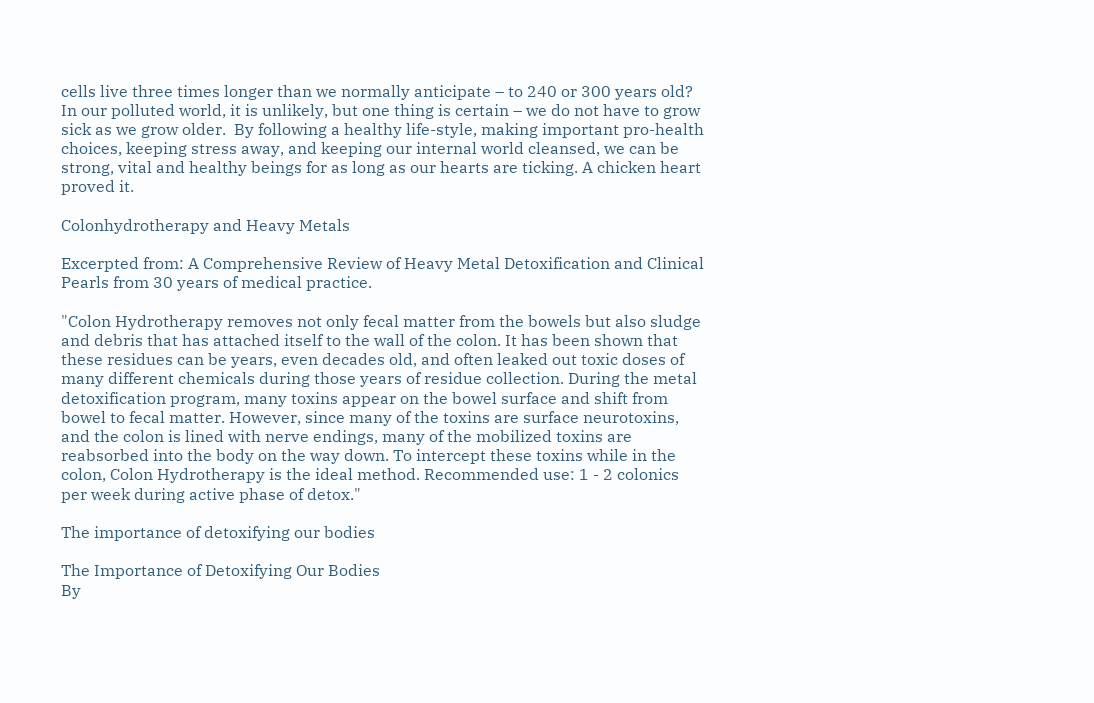cells live three times longer than we normally anticipate – to 240 or 300 years old?  In our polluted world, it is unlikely, but one thing is certain – we do not have to grow sick as we grow older.  By following a healthy life-style, making important pro-health choices, keeping stress away, and keeping our internal world cleansed, we can be strong, vital and healthy beings for as long as our hearts are ticking. A chicken heart proved it.

Colonhydrotherapy and Heavy Metals

Excerpted from: A Comprehensive Review of Heavy Metal Detoxification and Clinical Pearls from 30 years of medical practice.

"Colon Hydrotherapy removes not only fecal matter from the bowels but also sludge and debris that has attached itself to the wall of the colon. It has been shown that these residues can be years, even decades old, and often leaked out toxic doses of many different chemicals during those years of residue collection. During the metal detoxification program, many toxins appear on the bowel surface and shift from bowel to fecal matter. However, since many of the toxins are surface neurotoxins, and the colon is lined with nerve endings, many of the mobilized toxins are reabsorbed into the body on the way down. To intercept these toxins while in the colon, Colon Hydrotherapy is the ideal method. Recommended use: 1 - 2 colonics per week during active phase of detox."

The importance of detoxifying our bodies

The Importance of Detoxifying Our Bodies
By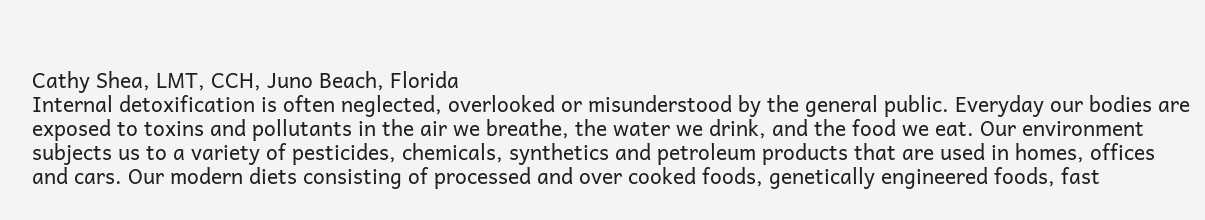Cathy Shea, LMT, CCH, Juno Beach, Florida
Internal detoxification is often neglected, overlooked or misunderstood by the general public. Everyday our bodies are exposed to toxins and pollutants in the air we breathe, the water we drink, and the food we eat. Our environment subjects us to a variety of pesticides, chemicals, synthetics and petroleum products that are used in homes, offices and cars. Our modern diets consisting of processed and over cooked foods, genetically engineered foods, fast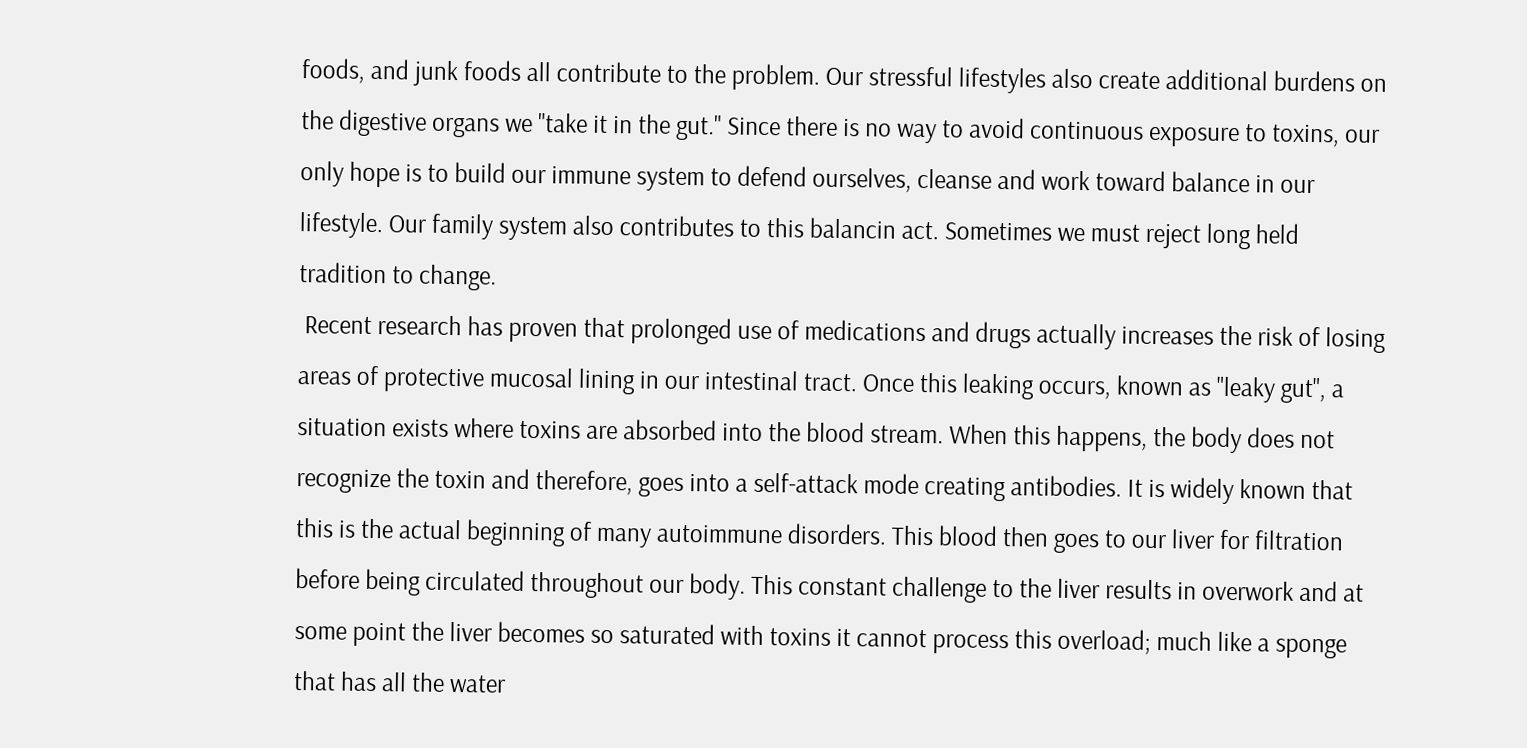foods, and junk foods all contribute to the problem. Our stressful lifestyles also create additional burdens on the digestive organs we "take it in the gut." Since there is no way to avoid continuous exposure to toxins, our only hope is to build our immune system to defend ourselves, cleanse and work toward balance in our lifestyle. Our family system also contributes to this balancin act. Sometimes we must reject long held tradition to change.
 Recent research has proven that prolonged use of medications and drugs actually increases the risk of losing areas of protective mucosal lining in our intestinal tract. Once this leaking occurs, known as "leaky gut", a situation exists where toxins are absorbed into the blood stream. When this happens, the body does not recognize the toxin and therefore, goes into a self-attack mode creating antibodies. It is widely known that this is the actual beginning of many autoimmune disorders. This blood then goes to our liver for filtration before being circulated throughout our body. This constant challenge to the liver results in overwork and at some point the liver becomes so saturated with toxins it cannot process this overload; much like a sponge that has all the water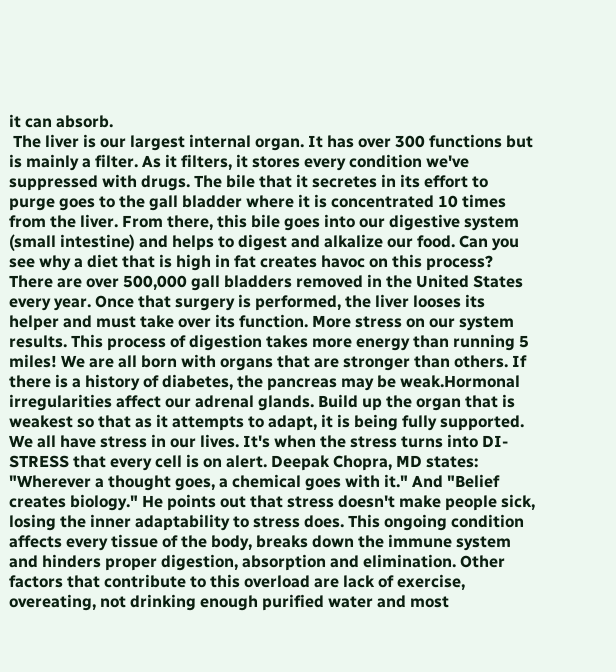it can absorb.
 The liver is our largest internal organ. It has over 300 functions but is mainly a filter. As it filters, it stores every condition we've suppressed with drugs. The bile that it secretes in its effort to purge goes to the gall bladder where it is concentrated 10 times from the liver. From there, this bile goes into our digestive system (small intestine) and helps to digest and alkalize our food. Can you see why a diet that is high in fat creates havoc on this process? There are over 500,000 gall bladders removed in the United States every year. Once that surgery is performed, the liver looses its helper and must take over its function. More stress on our system results. This process of digestion takes more energy than running 5 miles! We are all born with organs that are stronger than others. If there is a history of diabetes, the pancreas may be weak.Hormonal irregularities affect our adrenal glands. Build up the organ that is weakest so that as it attempts to adapt, it is being fully supported.
We all have stress in our lives. It's when the stress turns into DI-STRESS that every cell is on alert. Deepak Chopra, MD states: "Wherever a thought goes, a chemical goes with it." And "Belief creates biology." He points out that stress doesn't make people sick, losing the inner adaptability to stress does. This ongoing condition affects every tissue of the body, breaks down the immune system and hinders proper digestion, absorption and elimination. Other factors that contribute to this overload are lack of exercise, overeating, not drinking enough purified water and most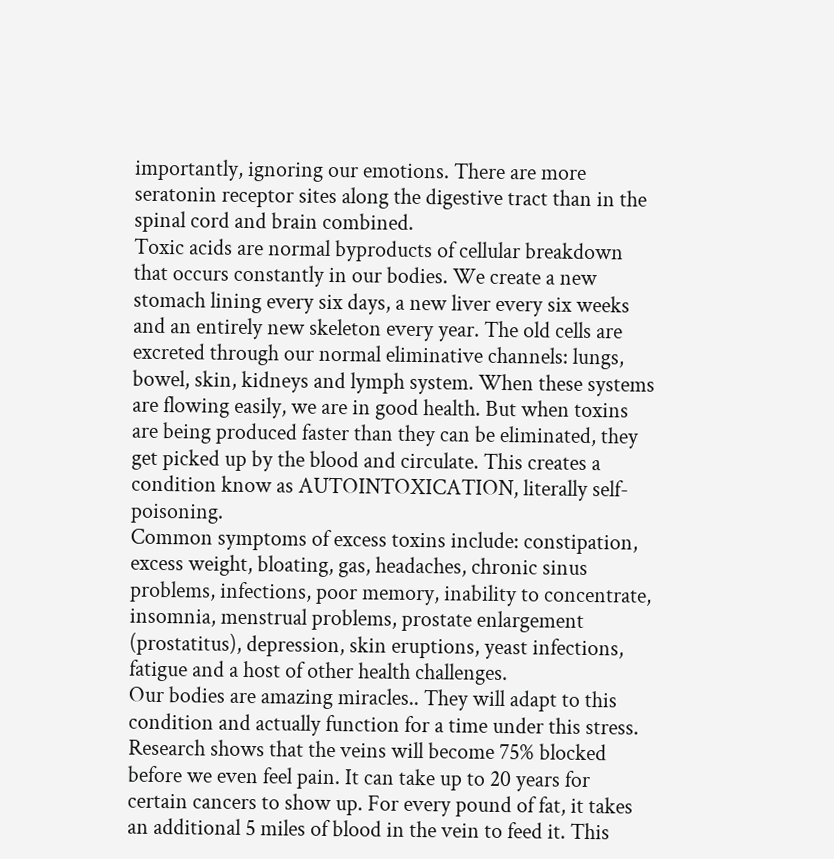importantly, ignoring our emotions. There are more seratonin receptor sites along the digestive tract than in the spinal cord and brain combined.
Toxic acids are normal byproducts of cellular breakdown that occurs constantly in our bodies. We create a new stomach lining every six days, a new liver every six weeks and an entirely new skeleton every year. The old cells are excreted through our normal eliminative channels: lungs, bowel, skin, kidneys and lymph system. When these systems are flowing easily, we are in good health. But when toxins are being produced faster than they can be eliminated, they get picked up by the blood and circulate. This creates a condition know as AUTOINTOXICATION, literally self-poisoning.
Common symptoms of excess toxins include: constipation, excess weight, bloating, gas, headaches, chronic sinus problems, infections, poor memory, inability to concentrate, insomnia, menstrual problems, prostate enlargement (prostatitus), depression, skin eruptions, yeast infections, fatigue and a host of other health challenges.
Our bodies are amazing miracles.. They will adapt to this condition and actually function for a time under this stress. Research shows that the veins will become 75% blocked before we even feel pain. It can take up to 20 years for certain cancers to show up. For every pound of fat, it takes an additional 5 miles of blood in the vein to feed it. This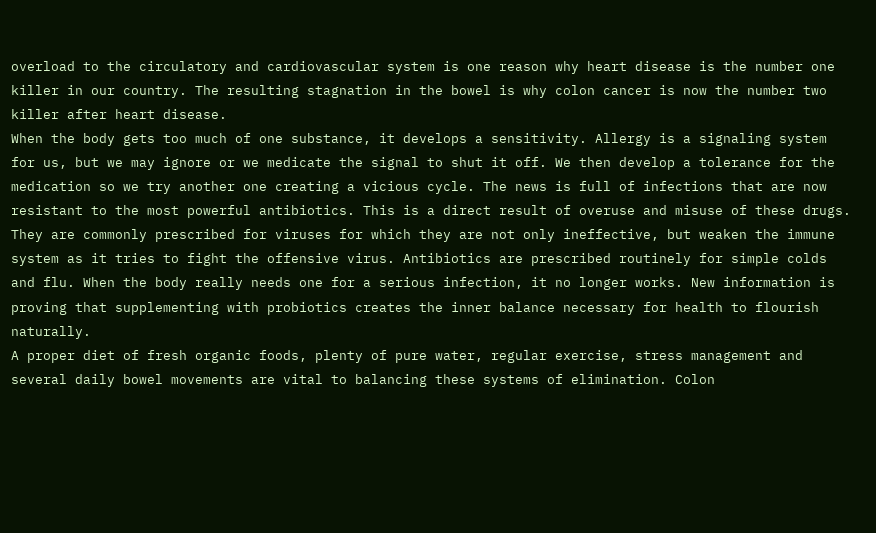overload to the circulatory and cardiovascular system is one reason why heart disease is the number one killer in our country. The resulting stagnation in the bowel is why colon cancer is now the number two killer after heart disease.
When the body gets too much of one substance, it develops a sensitivity. Allergy is a signaling system for us, but we may ignore or we medicate the signal to shut it off. We then develop a tolerance for the medication so we try another one creating a vicious cycle. The news is full of infections that are now resistant to the most powerful antibiotics. This is a direct result of overuse and misuse of these drugs. They are commonly prescribed for viruses for which they are not only ineffective, but weaken the immune system as it tries to fight the offensive virus. Antibiotics are prescribed routinely for simple colds and flu. When the body really needs one for a serious infection, it no longer works. New information is proving that supplementing with probiotics creates the inner balance necessary for health to flourish naturally.
A proper diet of fresh organic foods, plenty of pure water, regular exercise, stress management and several daily bowel movements are vital to balancing these systems of elimination. Colon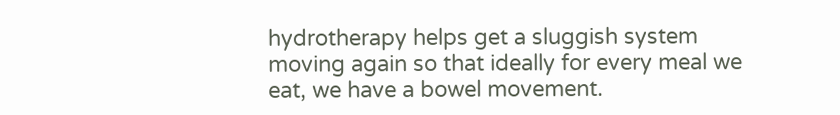hydrotherapy helps get a sluggish system moving again so that ideally for every meal we eat, we have a bowel movement.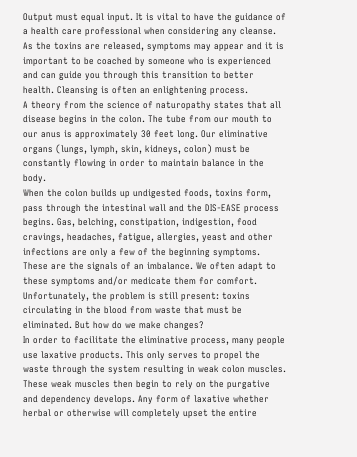Output must equal input. It is vital to have the guidance of a health care professional when considering any cleanse. As the toxins are released, symptoms may appear and it is important to be coached by someone who is experienced and can guide you through this transition to better health. Cleansing is often an enlightening process.
A theory from the science of naturopathy states that all disease begins in the colon. The tube from our mouth to our anus is approximately 30 feet long. Our eliminative organs (lungs, lymph, skin, kidneys, colon) must be constantly flowing in order to maintain balance in the body.
When the colon builds up undigested foods, toxins form, pass through the intestinal wall and the DIS-EASE process begins. Gas, belching, constipation, indigestion, food cravings, headaches, fatigue, allergies, yeast and other infections are only a few of the beginning symptoms. These are the signals of an imbalance. We often adapt to these symptoms and/or medicate them for comfort. Unfortunately, the problem is still present: toxins circulating in the blood from waste that must be eliminated. But how do we make changes?
In order to facilitate the eliminative process, many people use laxative products. This only serves to propel the waste through the system resulting in weak colon muscles. These weak muscles then begin to rely on the purgative and dependency develops. Any form of laxative whether herbal or otherwise will completely upset the entire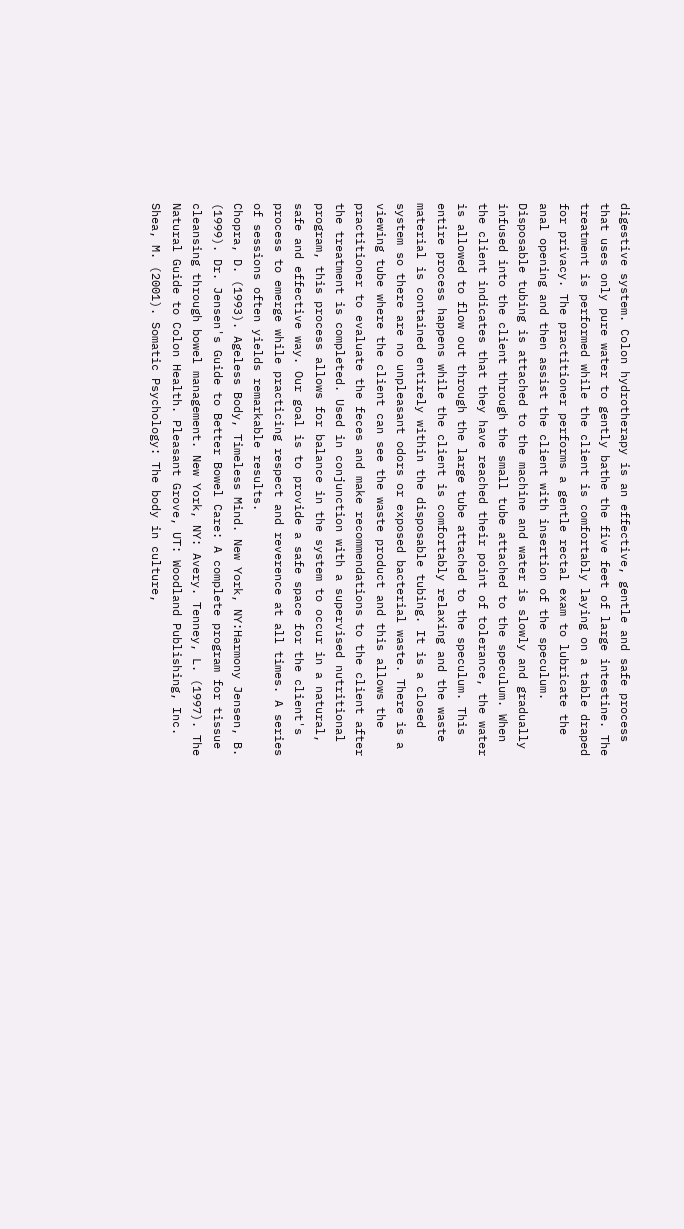digestive system. Colon hydrotherapy is an effective, gentle and safe process that uses only pure water to gently bathe the five feet of large intestine. The treatment is performed while the client is comfortably laying on a table draped for privacy. The practitioner performs a gentle rectal exam to lubricate the anal opening and then assist the client with insertion of the speculum. Disposable tubing is attached to the machine and water is slowly and gradually infused into the client through the small tube attached to the speculum. When the client indicates that they have reached their point of tolerance, the water is allowed to flow out through the large tube attached to the speculum. This entire process happens while the client is comfortably relaxing and the waste material is contained entirely within the disposable tubing. It is a closed system so there are no unpleasant odors or exposed bacterial waste. There is a viewing tube where the client can see the waste product and this allows the practitioner to evaluate the feces and make recommendations to the client after the treatment is completed. Used in conjunction with a supervised nutritional program, this process allows for balance in the system to occur in a natural, safe and effective way. Our goal is to provide a safe space for the client's process to emerge while practicing respect and reverence at all times. A series of sessions often yields remarkable results.
Chopra, D. (1993). Ageless Body, Timeless Mind. New York, NY:Harmony Jensen, B. (1999). Dr. Jensen's Guide to Better Bowel Care: A complete program for tissue cleansing through bowel management. New York, NY: Avery. Tenney, L. (1997). The Natural Guide to Colon Health. Pleasant Grove, UT: Woodland Publishing, Inc. Shea, M. (2001). Somatic Psychology: The body in culture,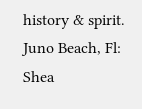history & spirit. Juno Beach, Fl: Shea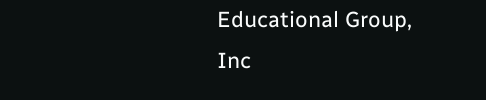Educational Group, Inc